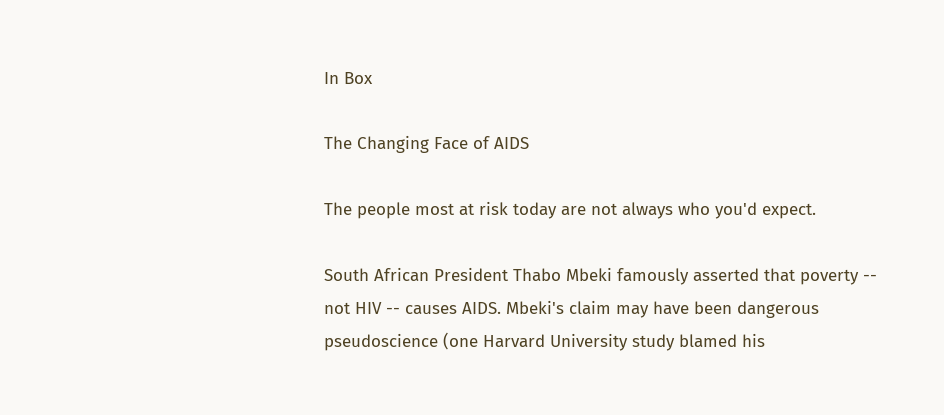In Box

The Changing Face of AIDS

The people most at risk today are not always who you'd expect.

South African President Thabo Mbeki famously asserted that poverty -- not HIV -- causes AIDS. Mbeki's claim may have been dangerous pseudoscience (one Harvard University study blamed his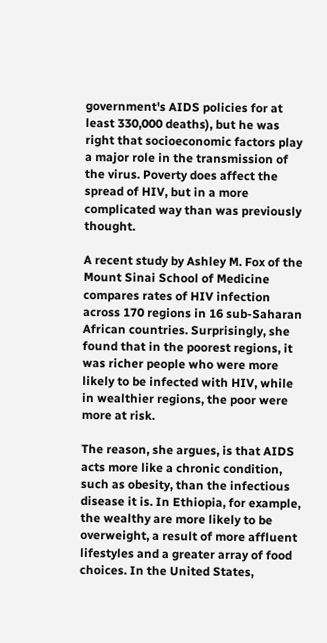government's AIDS policies for at least 330,000 deaths), but he was right that socioeconomic factors play a major role in the transmission of the virus. Poverty does affect the spread of HIV, but in a more complicated way than was previously thought.

A recent study by Ashley M. Fox of the Mount Sinai School of Medicine compares rates of HIV infection across 170 regions in 16 sub-Saharan African countries. Surprisingly, she found that in the poorest regions, it was richer people who were more likely to be infected with HIV, while in wealthier regions, the poor were more at risk.

The reason, she argues, is that AIDS acts more like a chronic condition, such as obesity, than the infectious disease it is. In Ethiopia, for example, the wealthy are more likely to be overweight, a result of more affluent lifestyles and a greater array of food choices. In the United States,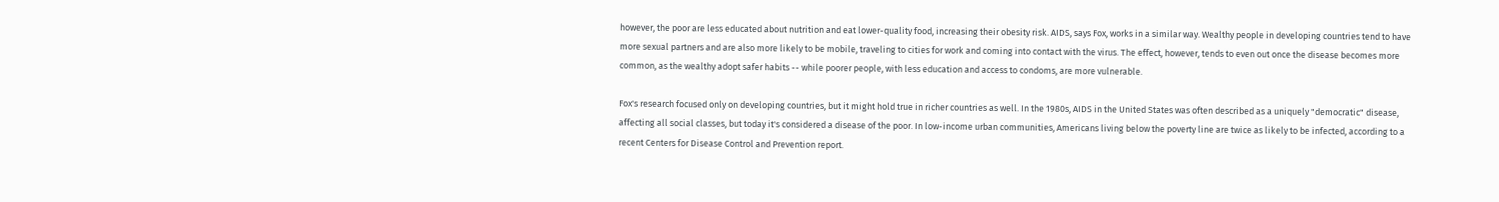however, the poor are less educated about nutrition and eat lower-quality food, increasing their obesity risk. AIDS, says Fox, works in a similar way. Wealthy people in developing countries tend to have more sexual partners and are also more likely to be mobile, traveling to cities for work and coming into contact with the virus. The effect, however, tends to even out once the disease becomes more common, as the wealthy adopt safer habits -- while poorer people, with less education and access to condoms, are more vulnerable.

Fox's research focused only on developing countries, but it might hold true in richer countries as well. In the 1980s, AIDS in the United States was often described as a uniquely "democratic" disease, affecting all social classes, but today it's considered a disease of the poor. In low-income urban communities, Americans living below the poverty line are twice as likely to be infected, according to a recent Centers for Disease Control and Prevention report.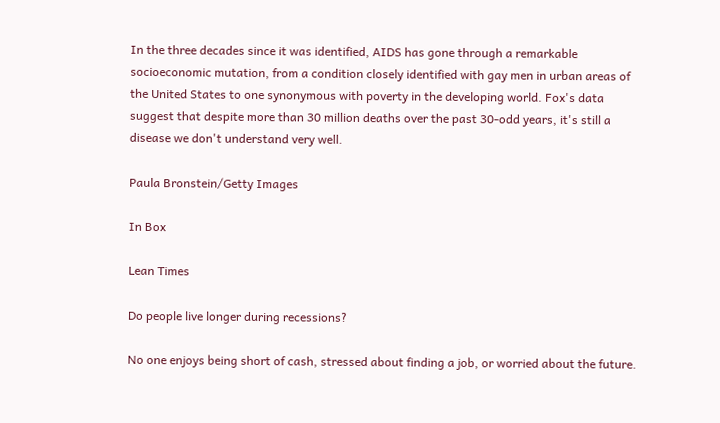In the three decades since it was identified, AIDS has gone through a remarkable socioeconomic mutation, from a condition closely identified with gay men in urban areas of the United States to one synonymous with poverty in the developing world. Fox's data suggest that despite more than 30 million deaths over the past 30-odd years, it's still a disease we don't understand very well.

Paula Bronstein/Getty Images

In Box

Lean Times

Do people live longer during recessions?

No one enjoys being short of cash, stressed about finding a job, or worried about the future.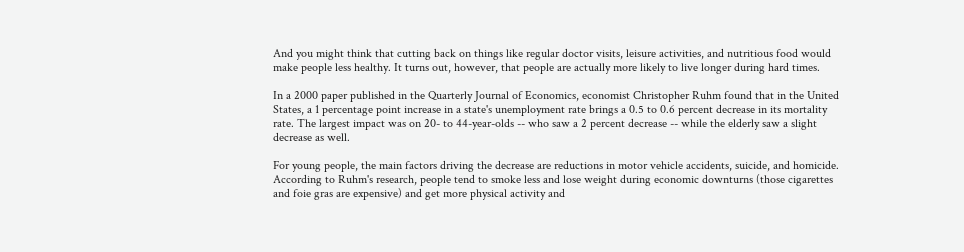And you might think that cutting back on things like regular doctor visits, leisure activities, and nutritious food would make people less healthy. It turns out, however, that people are actually more likely to live longer during hard times.

In a 2000 paper published in the Quarterly Journal of Economics, economist Christopher Ruhm found that in the United States, a 1 percentage point increase in a state's unemployment rate brings a 0.5 to 0.6 percent decrease in its mortality rate. The largest impact was on 20- to 44-year-olds -- who saw a 2 percent decrease -- while the elderly saw a slight decrease as well.

For young people, the main factors driving the decrease are reductions in motor vehicle accidents, suicide, and homicide. According to Ruhm's research, people tend to smoke less and lose weight during economic downturns (those cigarettes and foie gras are expensive) and get more physical activity and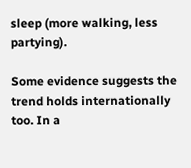sleep (more walking, less partying).

Some evidence suggests the trend holds internationally too. In a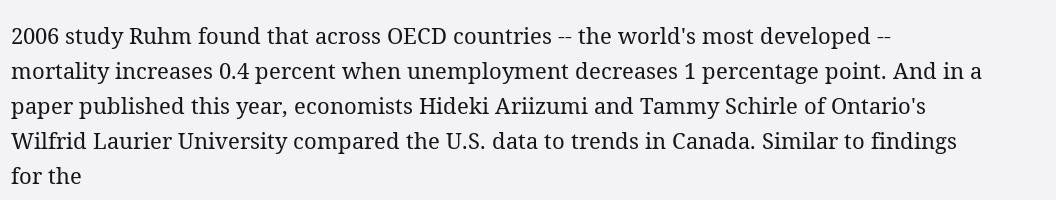2006 study Ruhm found that across OECD countries -- the world's most developed -- mortality increases 0.4 percent when unemployment decreases 1 percentage point. And in a paper published this year, economists Hideki Ariizumi and Tammy Schirle of Ontario's Wilfrid Laurier University compared the U.S. data to trends in Canada. Similar to findings for the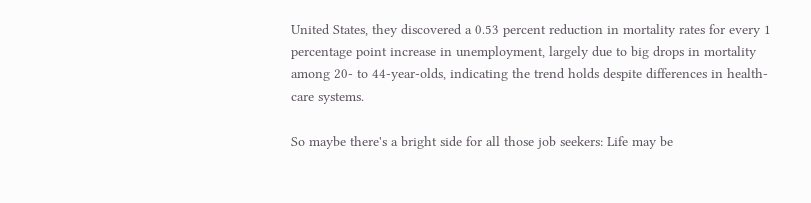United States, they discovered a 0.53 percent reduction in mortality rates for every 1 percentage point increase in unemployment, largely due to big drops in mortality among 20- to 44-year-olds, indicating the trend holds despite differences in health-care systems.

So maybe there's a bright side for all those job seekers: Life may be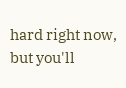hard right now, but you'll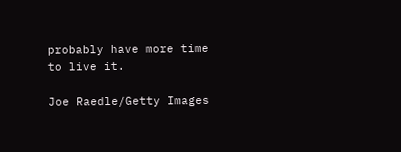probably have more time to live it.

Joe Raedle/Getty Images